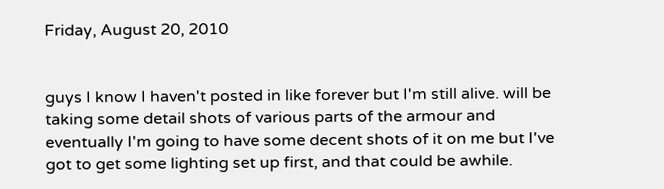Friday, August 20, 2010


guys I know I haven't posted in like forever but I'm still alive. will be taking some detail shots of various parts of the armour and eventually I'm going to have some decent shots of it on me but I've got to get some lighting set up first, and that could be awhile.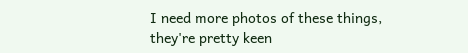I need more photos of these things, they're pretty keen